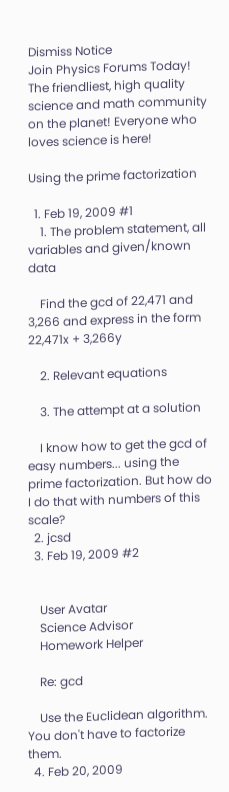Dismiss Notice
Join Physics Forums Today!
The friendliest, high quality science and math community on the planet! Everyone who loves science is here!

Using the prime factorization

  1. Feb 19, 2009 #1
    1. The problem statement, all variables and given/known data

    Find the gcd of 22,471 and 3,266 and express in the form 22,471x + 3,266y

    2. Relevant equations

    3. The attempt at a solution

    I know how to get the gcd of easy numbers... using the prime factorization. But how do I do that with numbers of this scale?
  2. jcsd
  3. Feb 19, 2009 #2


    User Avatar
    Science Advisor
    Homework Helper

    Re: gcd

    Use the Euclidean algorithm. You don't have to factorize them.
  4. Feb 20, 2009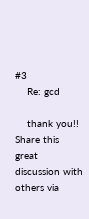#3
    Re: gcd

    thank you!!
Share this great discussion with others via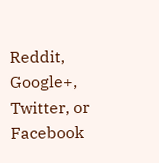Reddit, Google+, Twitter, or Facebook